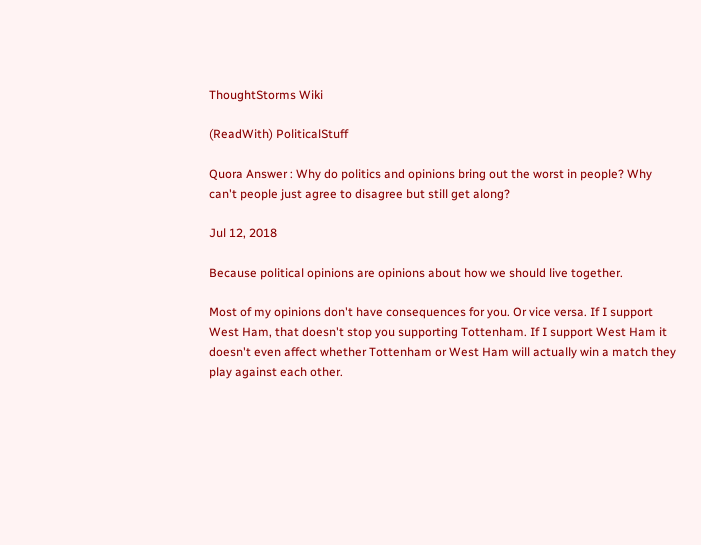ThoughtStorms Wiki

(ReadWith) PoliticalStuff

Quora Answer : Why do politics and opinions bring out the worst in people? Why can't people just agree to disagree but still get along?

Jul 12, 2018

Because political opinions are opinions about how we should live together.

Most of my opinions don't have consequences for you. Or vice versa. If I support West Ham, that doesn't stop you supporting Tottenham. If I support West Ham it doesn't even affect whether Tottenham or West Ham will actually win a match they play against each other.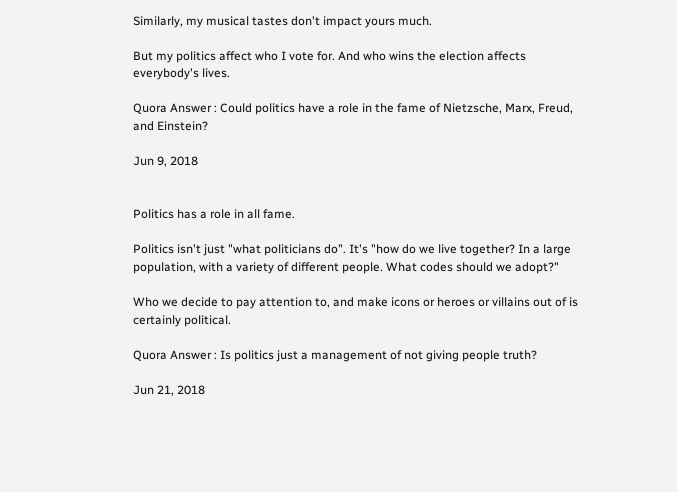Similarly, my musical tastes don't impact yours much.

But my politics affect who I vote for. And who wins the election affects everybody's lives.

Quora Answer : Could politics have a role in the fame of Nietzsche, Marx, Freud, and Einstein?

Jun 9, 2018


Politics has a role in all fame.

Politics isn't just "what politicians do". It's "how do we live together? In a large population, with a variety of different people. What codes should we adopt?"

Who we decide to pay attention to, and make icons or heroes or villains out of is certainly political.

Quora Answer : Is politics just a management of not giving people truth?

Jun 21, 2018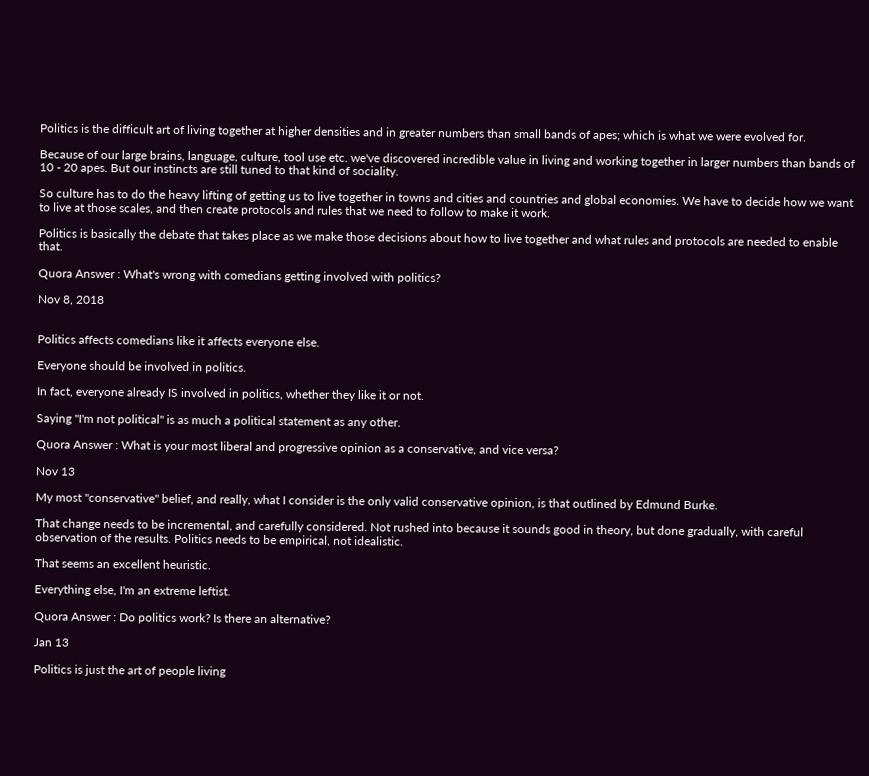Politics is the difficult art of living together at higher densities and in greater numbers than small bands of apes; which is what we were evolved for.

Because of our large brains, language, culture, tool use etc. we've discovered incredible value in living and working together in larger numbers than bands of 10 - 20 apes. But our instincts are still tuned to that kind of sociality.

So culture has to do the heavy lifting of getting us to live together in towns and cities and countries and global economies. We have to decide how we want to live at those scales, and then create protocols and rules that we need to follow to make it work.

Politics is basically the debate that takes place as we make those decisions about how to live together and what rules and protocols are needed to enable that.

Quora Answer : What's wrong with comedians getting involved with politics?

Nov 8, 2018


Politics affects comedians like it affects everyone else.

Everyone should be involved in politics.

In fact, everyone already IS involved in politics, whether they like it or not.

Saying "I'm not political" is as much a political statement as any other.

Quora Answer : What is your most liberal and progressive opinion as a conservative, and vice versa?

Nov 13

My most "conservative" belief, and really, what I consider is the only valid conservative opinion, is that outlined by Edmund Burke.

That change needs to be incremental, and carefully considered. Not rushed into because it sounds good in theory, but done gradually, with careful observation of the results. Politics needs to be empirical, not idealistic.

That seems an excellent heuristic.

Everything else, I'm an extreme leftist.

Quora Answer : Do politics work? Is there an alternative?

Jan 13

Politics is just the art of people living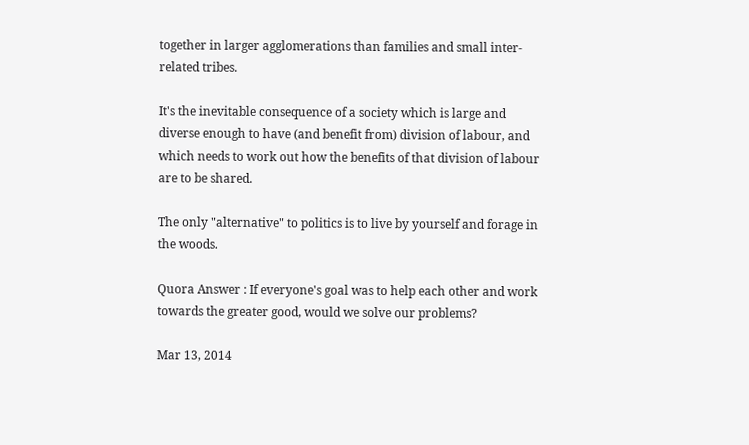together in larger agglomerations than families and small inter-related tribes.

It's the inevitable consequence of a society which is large and diverse enough to have (and benefit from) division of labour, and which needs to work out how the benefits of that division of labour are to be shared.

The only "alternative" to politics is to live by yourself and forage in the woods.

Quora Answer : If everyone's goal was to help each other and work towards the greater good, would we solve our problems?

Mar 13, 2014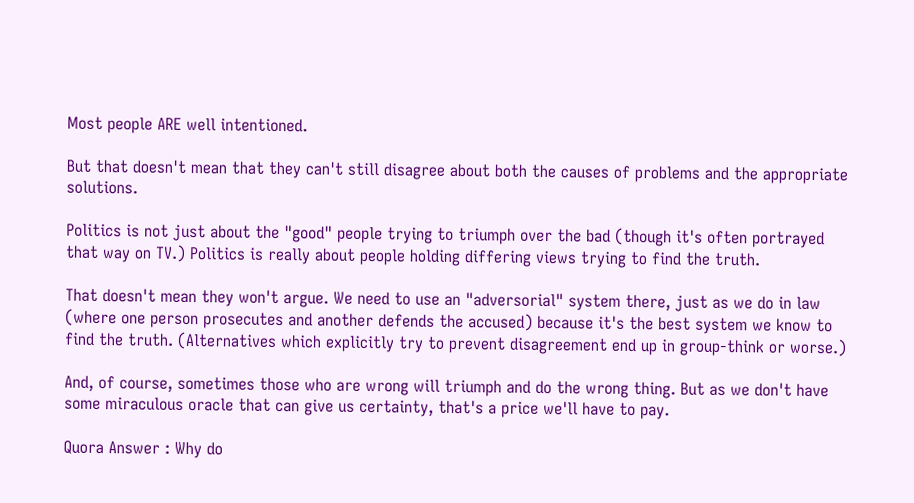Most people ARE well intentioned.

But that doesn't mean that they can't still disagree about both the causes of problems and the appropriate solutions.

Politics is not just about the "good" people trying to triumph over the bad (though it's often portrayed that way on TV.) Politics is really about people holding differing views trying to find the truth.

That doesn't mean they won't argue. We need to use an "adversorial" system there, just as we do in law (where one person prosecutes and another defends the accused) because it's the best system we know to find the truth. (Alternatives which explicitly try to prevent disagreement end up in group-think or worse.)

And, of course, sometimes those who are wrong will triumph and do the wrong thing. But as we don't have some miraculous oracle that can give us certainty, that's a price we'll have to pay.

Quora Answer : Why do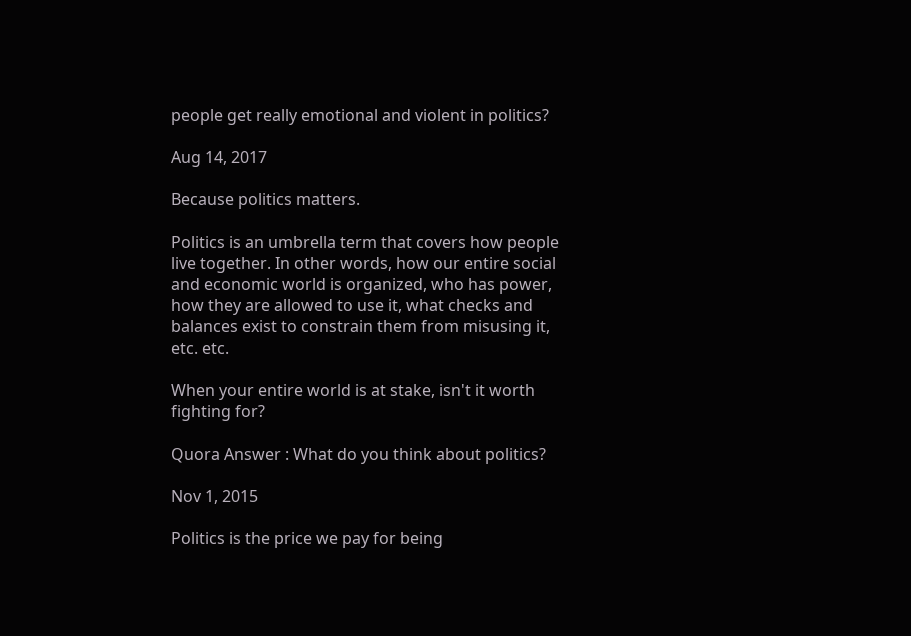people get really emotional and violent in politics?

Aug 14, 2017

Because politics matters.

Politics is an umbrella term that covers how people live together. In other words, how our entire social and economic world is organized, who has power, how they are allowed to use it, what checks and balances exist to constrain them from misusing it, etc. etc.

When your entire world is at stake, isn't it worth fighting for?

Quora Answer : What do you think about politics?

Nov 1, 2015

Politics is the price we pay for being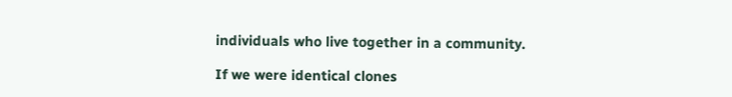individuals who live together in a community.

If we were identical clones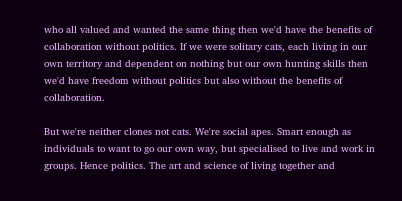who all valued and wanted the same thing then we'd have the benefits of collaboration without politics. If we were solitary cats, each living in our own territory and dependent on nothing but our own hunting skills then we'd have freedom without politics but also without the benefits of collaboration.

But we're neither clones not cats. We're social apes. Smart enough as individuals to want to go our own way, but specialised to live and work in groups. Hence politics. The art and science of living together and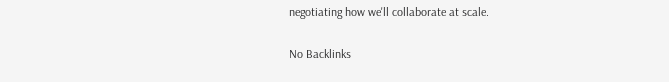negotiating how we'll collaborate at scale.

No Backlinks